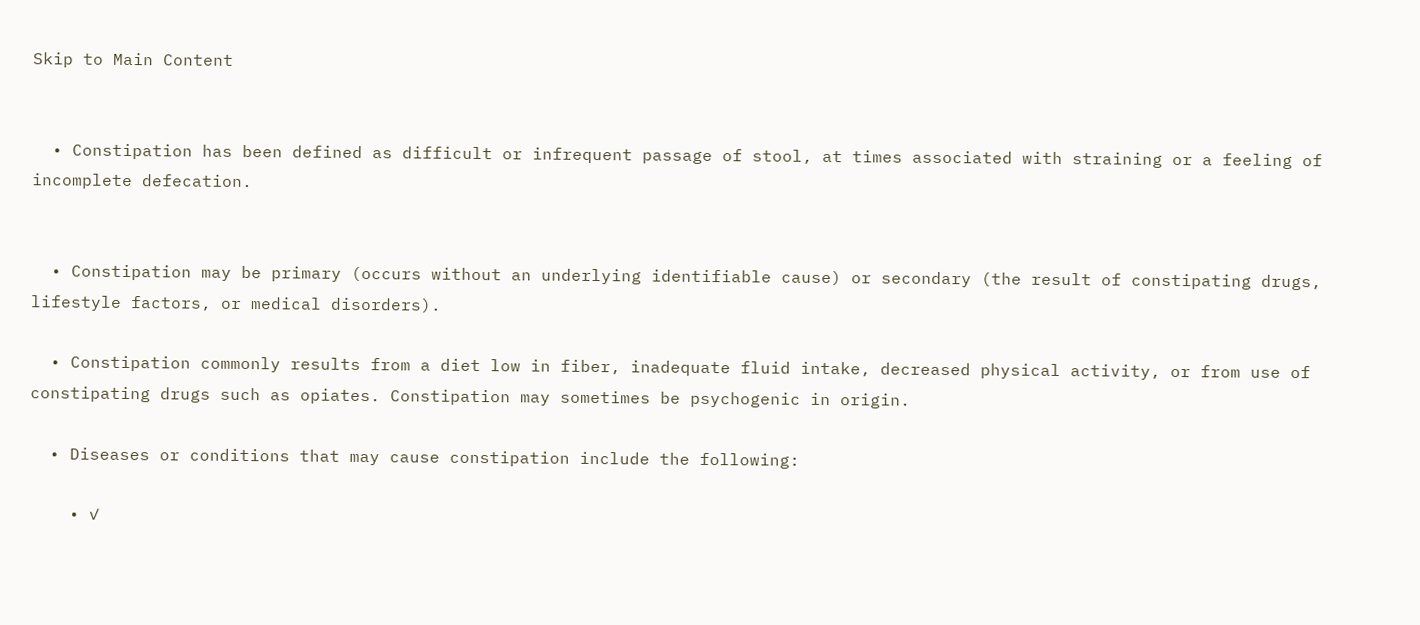Skip to Main Content


  • Constipation has been defined as difficult or infrequent passage of stool, at times associated with straining or a feeling of incomplete defecation.


  • Constipation may be primary (occurs without an underlying identifiable cause) or secondary (the result of constipating drugs, lifestyle factors, or medical disorders).

  • Constipation commonly results from a diet low in fiber, inadequate fluid intake, decreased physical activity, or from use of constipating drugs such as opiates. Constipation may sometimes be psychogenic in origin.

  • Diseases or conditions that may cause constipation include the following:

    • ✓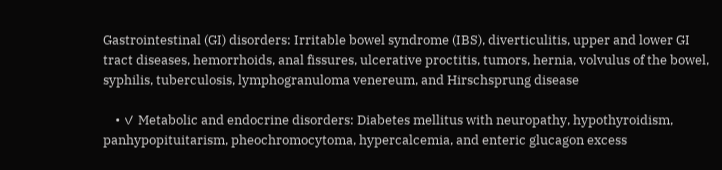Gastrointestinal (GI) disorders: Irritable bowel syndrome (IBS), diverticulitis, upper and lower GI tract diseases, hemorrhoids, anal fissures, ulcerative proctitis, tumors, hernia, volvulus of the bowel, syphilis, tuberculosis, lymphogranuloma venereum, and Hirschsprung disease

    • ✓ Metabolic and endocrine disorders: Diabetes mellitus with neuropathy, hypothyroidism, panhypopituitarism, pheochromocytoma, hypercalcemia, and enteric glucagon excess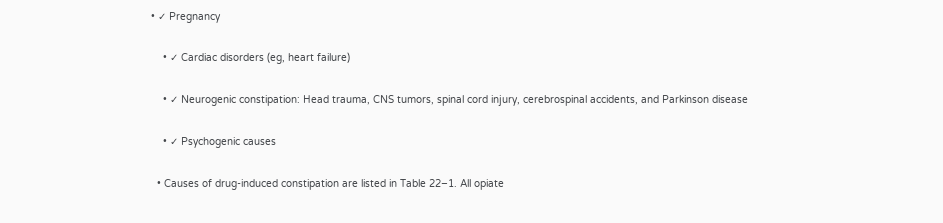• ✓ Pregnancy

    • ✓ Cardiac disorders (eg, heart failure)

    • ✓ Neurogenic constipation: Head trauma, CNS tumors, spinal cord injury, cerebrospinal accidents, and Parkinson disease

    • ✓ Psychogenic causes

  • Causes of drug-induced constipation are listed in Table 22–1. All opiate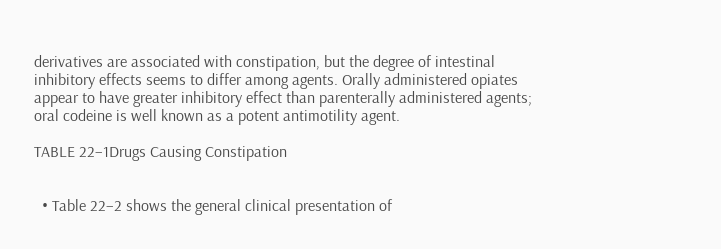derivatives are associated with constipation, but the degree of intestinal inhibitory effects seems to differ among agents. Orally administered opiates appear to have greater inhibitory effect than parenterally administered agents; oral codeine is well known as a potent antimotility agent.

TABLE 22–1Drugs Causing Constipation


  • Table 22–2 shows the general clinical presentation of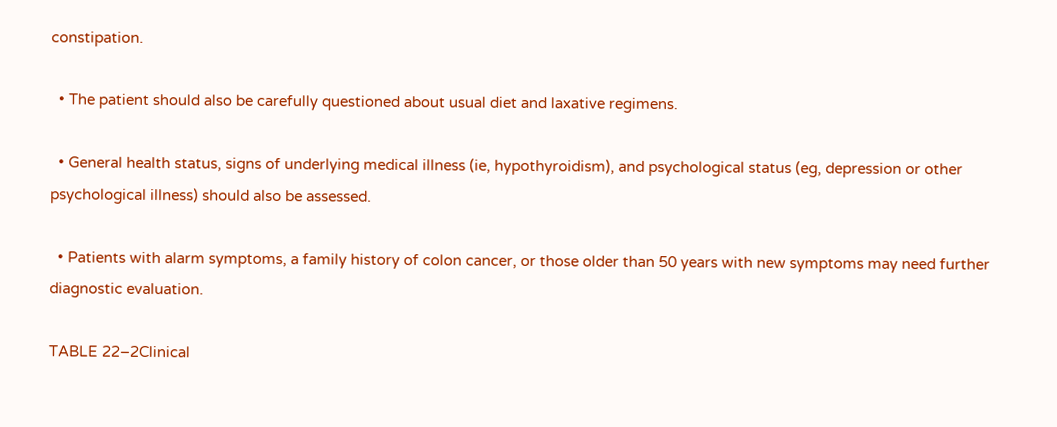constipation.

  • The patient should also be carefully questioned about usual diet and laxative regimens.

  • General health status, signs of underlying medical illness (ie, hypothyroidism), and psychological status (eg, depression or other psychological illness) should also be assessed.

  • Patients with alarm symptoms, a family history of colon cancer, or those older than 50 years with new symptoms may need further diagnostic evaluation.

TABLE 22–2Clinical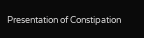Presentation of Constipation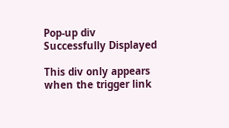Pop-up div Successfully Displayed

This div only appears when the trigger link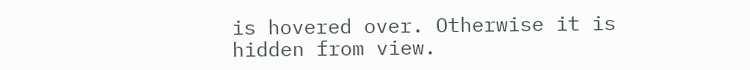is hovered over. Otherwise it is hidden from view.